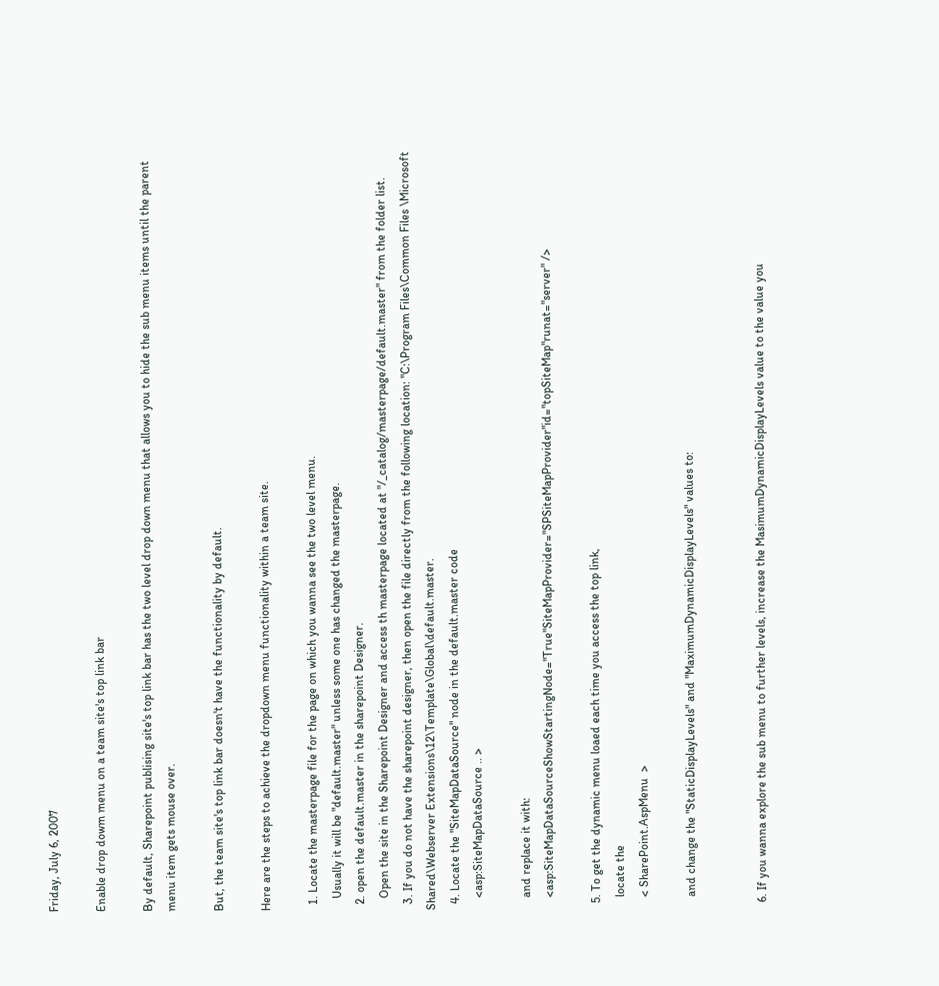Friday, July 6, 2007

Enable drop dowm menu on a team site's top link bar

By default, Sharepoint publising site's top link bar has the two level drop down menu that allows you to hide the sub menu items until the parent menu item gets mouse over.

But, the team site's top link bar doesn't have the functionality by default.

Here are the steps to achieve the dropdown menu functionality within a team site.

  1. Locate the masterpage file for the page on which you wanna see the two level menu.
    Usually it will be "default.master" unless some one has changed the masterpage.
  2. open the default.master in the sharepoint Designer.
    Open the site in the Sharepoint Designer and access th masterpage located at "/_catalog/masterpage/default.master" from the folder list.
  3. If you do not have the sharepoint designer, then open the file directly from the following location: "C:\Program Files\Common Files \Microsoft Shared\Webserver Extensions\12\Template\Global\default.master.
  4. Locate the "SiteMapDataSource" node in the default.master code
    <asp:SiteMapDataSource .. >

    and replace it with:
    <asp:SiteMapDataSourceShowStartingNode="True"SiteMapProvider="SPSiteMapProvider"id="topSiteMap"runat="server" />

  5. To get the dynamic menu loaed each time you access the top link,
    locate the
    < SharePoint.AspMenu  >

    and change the "StaticDisplayLevels" and "MaximumDynamicDisplayLevels" values to:


  6. If you wanna explore the sub menu to further levels, increase the MasimumDynamicDisplayLevels value to the value you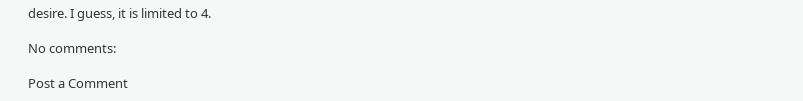desire. I guess, it is limited to 4.

No comments:

Post a Comment